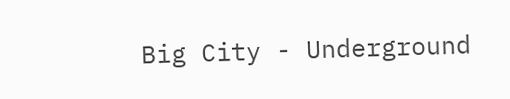Big City - Underground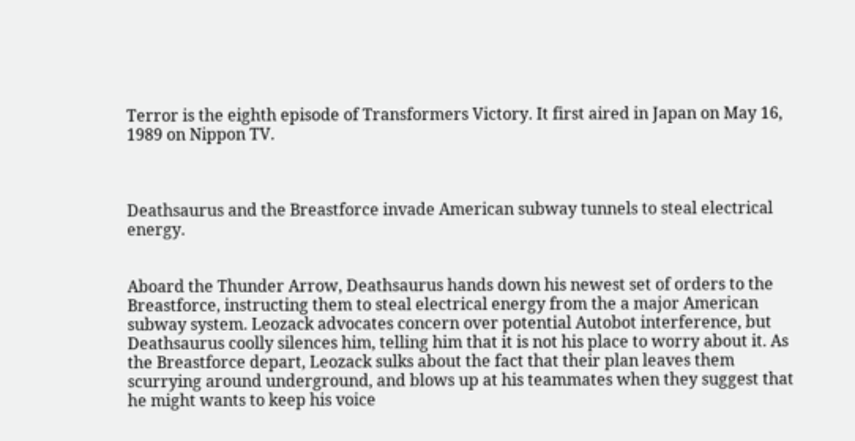Terror is the eighth episode of Transformers Victory. It first aired in Japan on May 16, 1989 on Nippon TV.



Deathsaurus and the Breastforce invade American subway tunnels to steal electrical energy.


Aboard the Thunder Arrow, Deathsaurus hands down his newest set of orders to the Breastforce, instructing them to steal electrical energy from the a major American subway system. Leozack advocates concern over potential Autobot interference, but Deathsaurus coolly silences him, telling him that it is not his place to worry about it. As the Breastforce depart, Leozack sulks about the fact that their plan leaves them scurrying around underground, and blows up at his teammates when they suggest that he might wants to keep his voice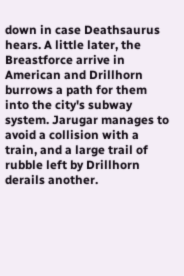down in case Deathsaurus hears. A little later, the Breastforce arrive in American and Drillhorn burrows a path for them into the city's subway system. Jarugar manages to avoid a collision with a train, and a large trail of rubble left by Drillhorn derails another.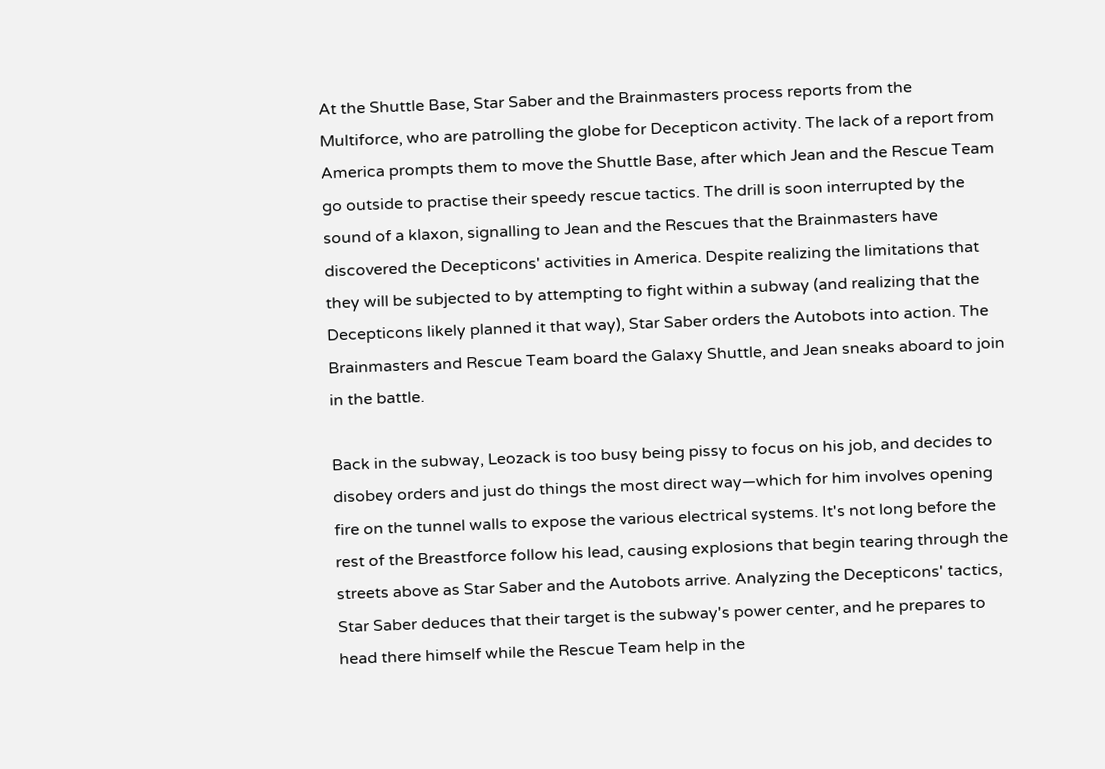At the Shuttle Base, Star Saber and the Brainmasters process reports from the Multiforce, who are patrolling the globe for Decepticon activity. The lack of a report from America prompts them to move the Shuttle Base, after which Jean and the Rescue Team go outside to practise their speedy rescue tactics. The drill is soon interrupted by the sound of a klaxon, signalling to Jean and the Rescues that the Brainmasters have discovered the Decepticons' activities in America. Despite realizing the limitations that they will be subjected to by attempting to fight within a subway (and realizing that the Decepticons likely planned it that way), Star Saber orders the Autobots into action. The Brainmasters and Rescue Team board the Galaxy Shuttle, and Jean sneaks aboard to join in the battle.

Back in the subway, Leozack is too busy being pissy to focus on his job, and decides to disobey orders and just do things the most direct way—which for him involves opening fire on the tunnel walls to expose the various electrical systems. It's not long before the rest of the Breastforce follow his lead, causing explosions that begin tearing through the streets above as Star Saber and the Autobots arrive. Analyzing the Decepticons' tactics, Star Saber deduces that their target is the subway's power center, and he prepares to head there himself while the Rescue Team help in the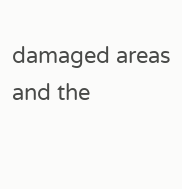damaged areas and the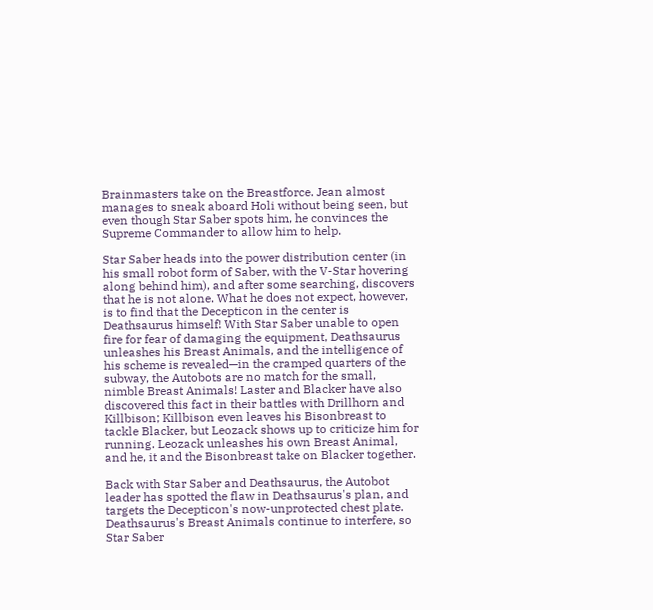Brainmasters take on the Breastforce. Jean almost manages to sneak aboard Holi without being seen, but even though Star Saber spots him, he convinces the Supreme Commander to allow him to help.

Star Saber heads into the power distribution center (in his small robot form of Saber, with the V-Star hovering along behind him), and after some searching, discovers that he is not alone. What he does not expect, however, is to find that the Decepticon in the center is Deathsaurus himself! With Star Saber unable to open fire for fear of damaging the equipment, Deathsaurus unleashes his Breast Animals, and the intelligence of his scheme is revealed—in the cramped quarters of the subway, the Autobots are no match for the small, nimble Breast Animals! Laster and Blacker have also discovered this fact in their battles with Drillhorn and Killbison; Killbison even leaves his Bisonbreast to tackle Blacker, but Leozack shows up to criticize him for running. Leozack unleashes his own Breast Animal, and he, it and the Bisonbreast take on Blacker together.

Back with Star Saber and Deathsaurus, the Autobot leader has spotted the flaw in Deathsaurus's plan, and targets the Decepticon's now-unprotected chest plate. Deathsaurus's Breast Animals continue to interfere, so Star Saber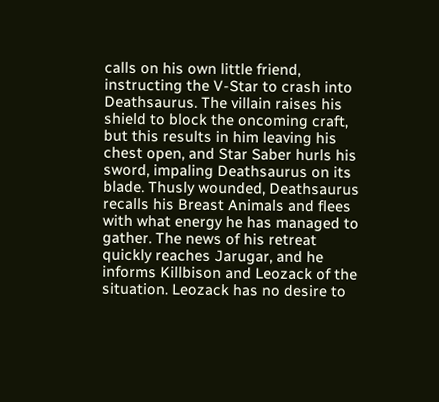calls on his own little friend, instructing the V-Star to crash into Deathsaurus. The villain raises his shield to block the oncoming craft, but this results in him leaving his chest open, and Star Saber hurls his sword, impaling Deathsaurus on its blade. Thusly wounded, Deathsaurus recalls his Breast Animals and flees with what energy he has managed to gather. The news of his retreat quickly reaches Jarugar, and he informs Killbison and Leozack of the situation. Leozack has no desire to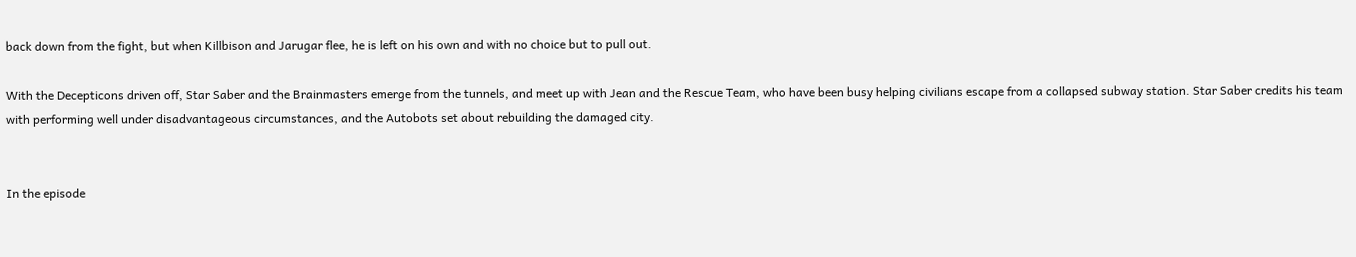back down from the fight, but when Killbison and Jarugar flee, he is left on his own and with no choice but to pull out.

With the Decepticons driven off, Star Saber and the Brainmasters emerge from the tunnels, and meet up with Jean and the Rescue Team, who have been busy helping civilians escape from a collapsed subway station. Star Saber credits his team with performing well under disadvantageous circumstances, and the Autobots set about rebuilding the damaged city.


In the episode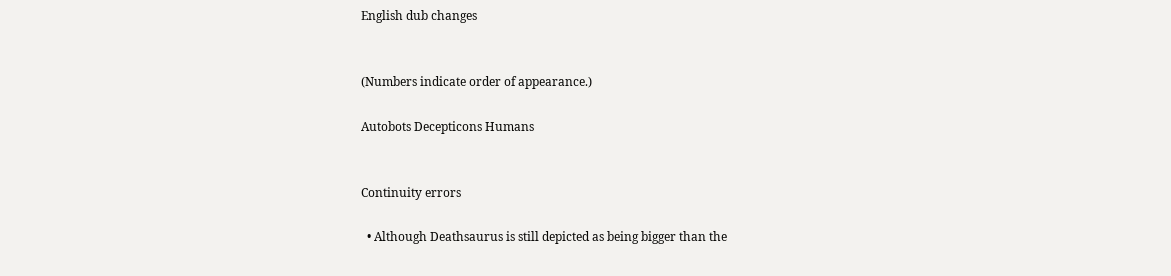English dub changes


(Numbers indicate order of appearance.)

Autobots Decepticons Humans


Continuity errors

  • Although Deathsaurus is still depicted as being bigger than the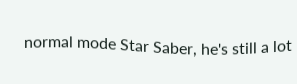normal mode Star Saber, he's still a lot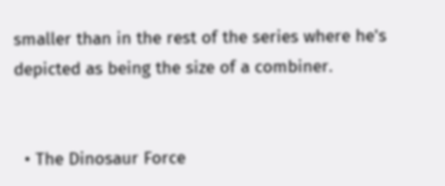smaller than in the rest of the series where he's depicted as being the size of a combiner.


  • The Dinosaur Force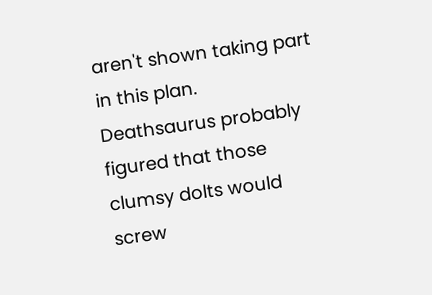aren't shown taking part in this plan. Deathsaurus probably figured that those clumsy dolts would screw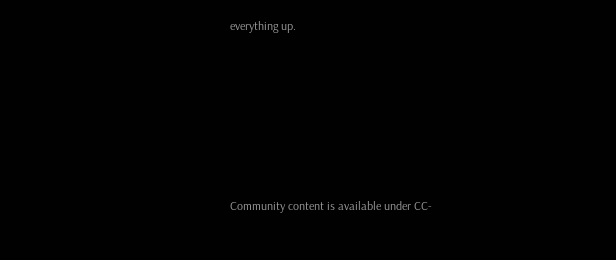everything up.








Community content is available under CC-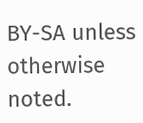BY-SA unless otherwise noted.